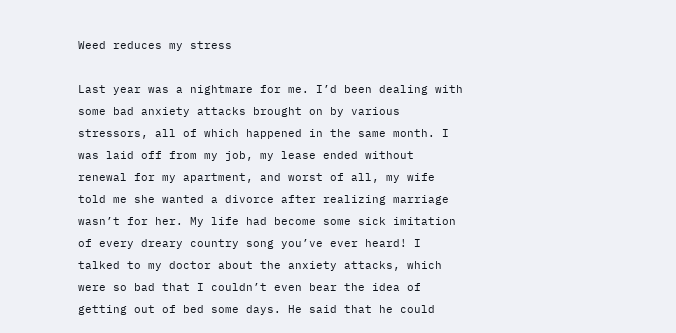Weed reduces my stress

Last year was a nightmare for me. I’d been dealing with some bad anxiety attacks brought on by various stressors, all of which happened in the same month. I was laid off from my job, my lease ended without renewal for my apartment, and worst of all, my wife told me she wanted a divorce after realizing marriage wasn’t for her. My life had become some sick imitation of every dreary country song you’ve ever heard! I talked to my doctor about the anxiety attacks, which were so bad that I couldn’t even bear the idea of getting out of bed some days. He said that he could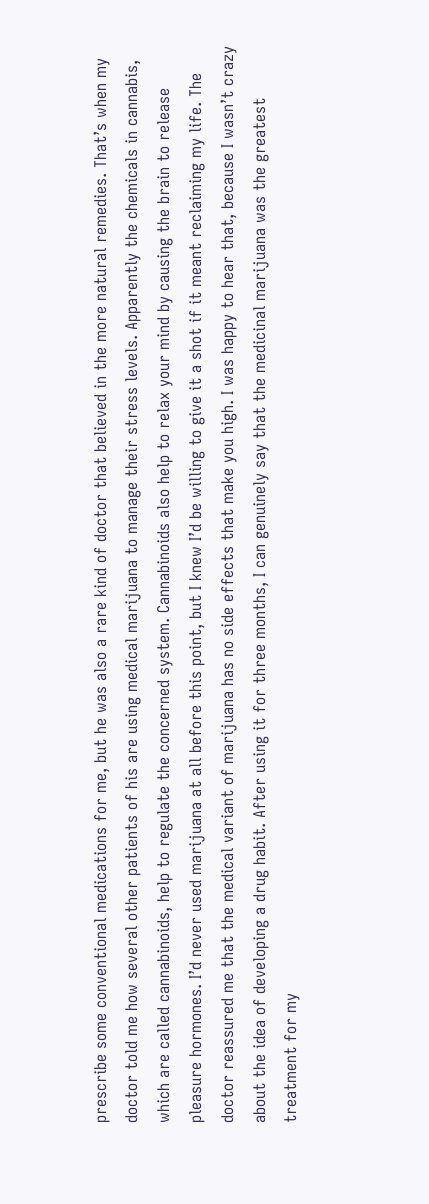prescribe some conventional medications for me, but he was also a rare kind of doctor that believed in the more natural remedies. That’s when my doctor told me how several other patients of his are using medical marijuana to manage their stress levels. Apparently the chemicals in cannabis, which are called cannabinoids, help to regulate the concerned system. Cannabinoids also help to relax your mind by causing the brain to release pleasure hormones. I’d never used marijuana at all before this point, but I knew I’d be willing to give it a shot if it meant reclaiming my life. The doctor reassured me that the medical variant of marijuana has no side effects that make you high. I was happy to hear that, because I wasn’t crazy about the idea of developing a drug habit. After using it for three months, I can genuinely say that the medicinal marijuana was the greatest treatment for my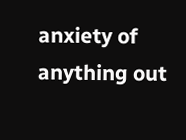anxiety of anything out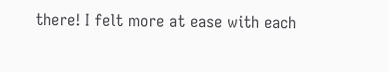there! I felt more at ease with each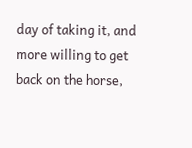day of taking it, and more willing to get back on the horse,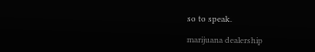so to speak.

marijuana dealership